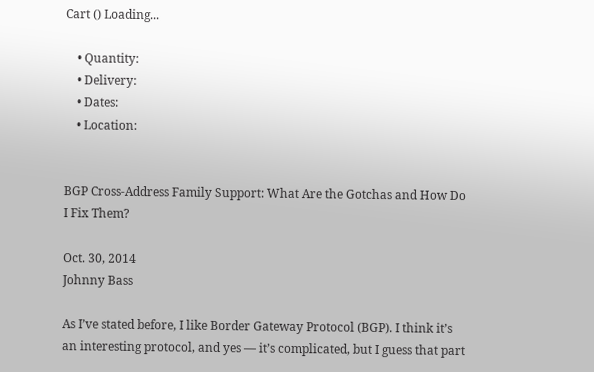Cart () Loading...

    • Quantity:
    • Delivery:
    • Dates:
    • Location:


BGP Cross-Address Family Support: What Are the Gotchas and How Do I Fix Them?

Oct. 30, 2014
Johnny Bass

As I’ve stated before, I like Border Gateway Protocol (BGP). I think it’s an interesting protocol, and yes — it’s complicated, but I guess that part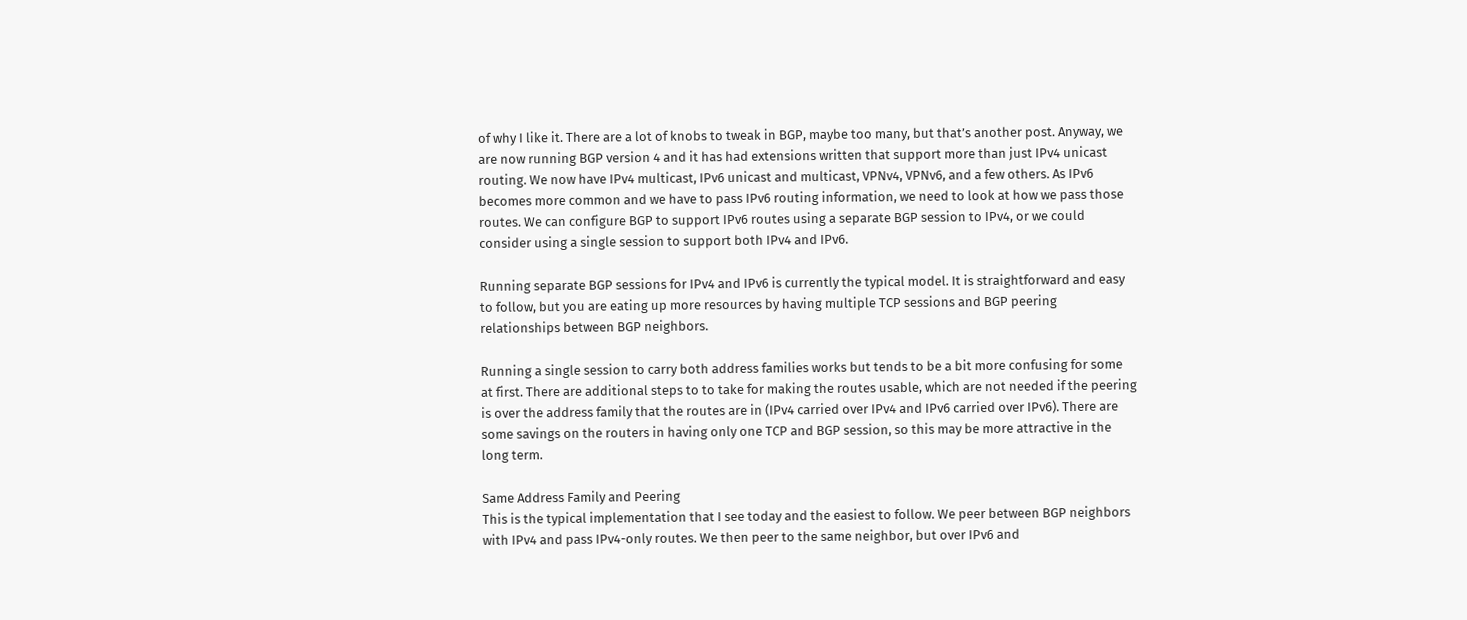of why I like it. There are a lot of knobs to tweak in BGP, maybe too many, but that’s another post. Anyway, we are now running BGP version 4 and it has had extensions written that support more than just IPv4 unicast routing. We now have IPv4 multicast, IPv6 unicast and multicast, VPNv4, VPNv6, and a few others. As IPv6 becomes more common and we have to pass IPv6 routing information, we need to look at how we pass those routes. We can configure BGP to support IPv6 routes using a separate BGP session to IPv4, or we could consider using a single session to support both IPv4 and IPv6.

Running separate BGP sessions for IPv4 and IPv6 is currently the typical model. It is straightforward and easy to follow, but you are eating up more resources by having multiple TCP sessions and BGP peering relationships between BGP neighbors.

Running a single session to carry both address families works but tends to be a bit more confusing for some at first. There are additional steps to to take for making the routes usable, which are not needed if the peering is over the address family that the routes are in (IPv4 carried over IPv4 and IPv6 carried over IPv6). There are some savings on the routers in having only one TCP and BGP session, so this may be more attractive in the long term.

Same Address Family and Peering
This is the typical implementation that I see today and the easiest to follow. We peer between BGP neighbors with IPv4 and pass IPv4-only routes. We then peer to the same neighbor, but over IPv6 and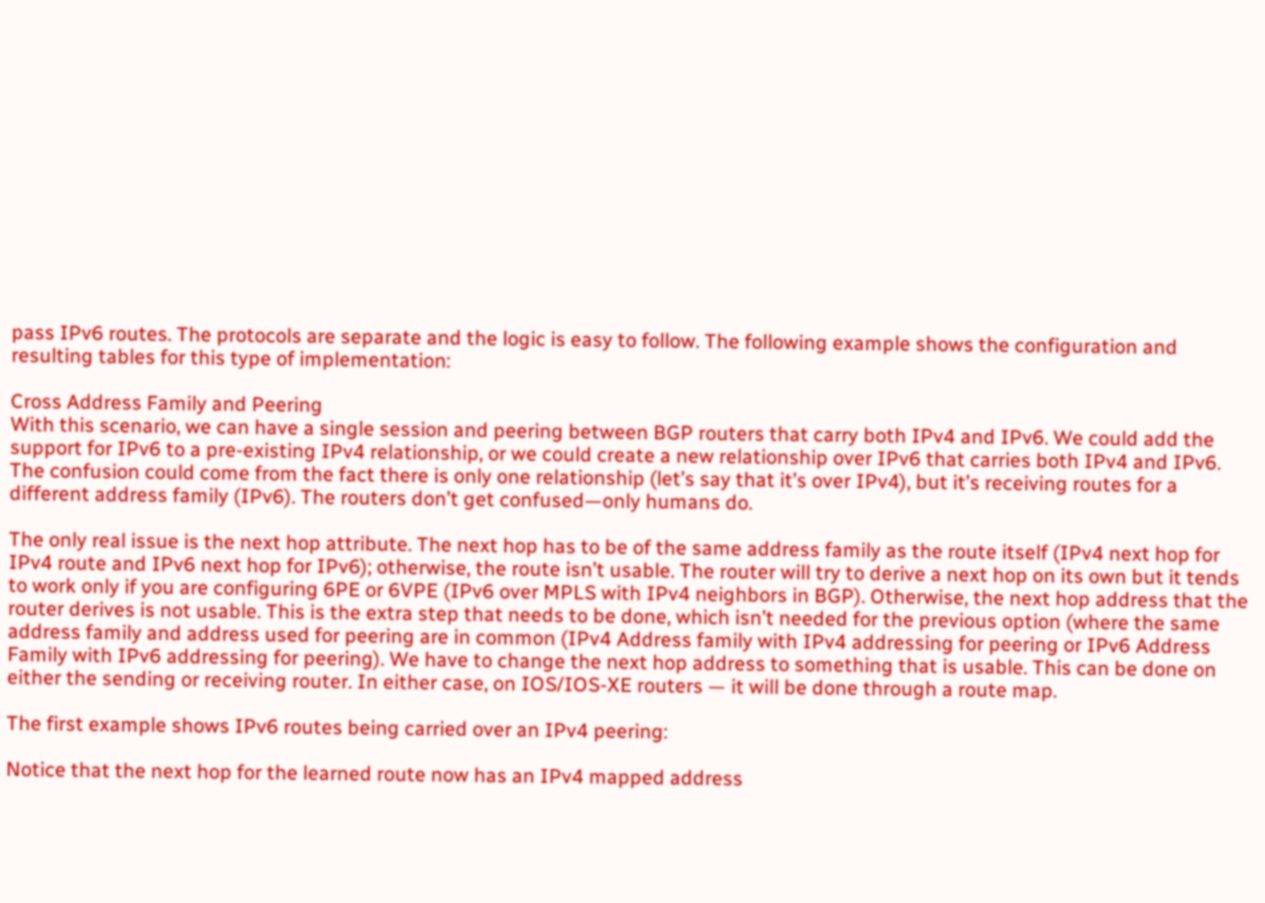pass IPv6 routes. The protocols are separate and the logic is easy to follow. The following example shows the configuration and resulting tables for this type of implementation:

Cross Address Family and Peering
With this scenario, we can have a single session and peering between BGP routers that carry both IPv4 and IPv6. We could add the support for IPv6 to a pre-existing IPv4 relationship, or we could create a new relationship over IPv6 that carries both IPv4 and IPv6. The confusion could come from the fact there is only one relationship (let’s say that it’s over IPv4), but it’s receiving routes for a different address family (IPv6). The routers don’t get confused—only humans do.

The only real issue is the next hop attribute. The next hop has to be of the same address family as the route itself (IPv4 next hop for IPv4 route and IPv6 next hop for IPv6); otherwise, the route isn’t usable. The router will try to derive a next hop on its own but it tends to work only if you are configuring 6PE or 6VPE (IPv6 over MPLS with IPv4 neighbors in BGP). Otherwise, the next hop address that the router derives is not usable. This is the extra step that needs to be done, which isn’t needed for the previous option (where the same address family and address used for peering are in common (IPv4 Address family with IPv4 addressing for peering or IPv6 Address Family with IPv6 addressing for peering). We have to change the next hop address to something that is usable. This can be done on either the sending or receiving router. In either case, on IOS/IOS-XE routers — it will be done through a route map.

The first example shows IPv6 routes being carried over an IPv4 peering:

Notice that the next hop for the learned route now has an IPv4 mapped address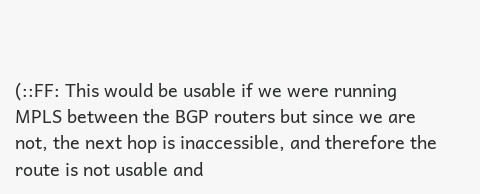(::FF: This would be usable if we were running MPLS between the BGP routers but since we are not, the next hop is inaccessible, and therefore the route is not usable and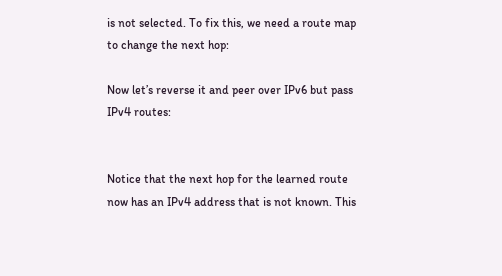is not selected. To fix this, we need a route map to change the next hop:

Now let’s reverse it and peer over IPv6 but pass IPv4 routes:


Notice that the next hop for the learned route now has an IPv4 address that is not known. This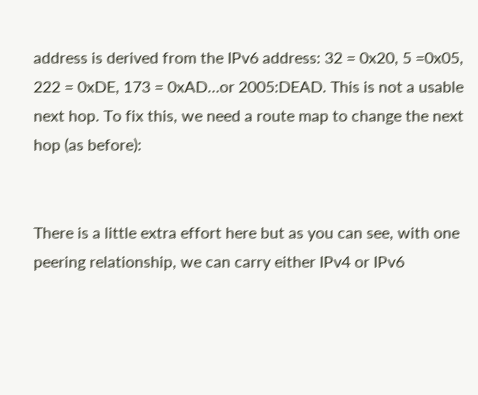address is derived from the IPv6 address: 32 = 0x20, 5 =0x05, 222 = 0xDE, 173 = 0xAD…or 2005:DEAD. This is not a usable next hop. To fix this, we need a route map to change the next hop (as before):


There is a little extra effort here but as you can see, with one peering relationship, we can carry either IPv4 or IPv6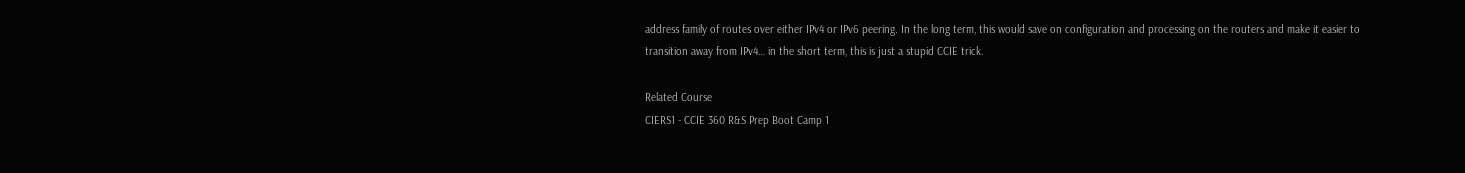address family of routes over either IPv4 or IPv6 peering. In the long term, this would save on configuration and processing on the routers and make it easier to transition away from IPv4… in the short term, this is just a stupid CCIE trick.

Related Course
CIERS1 - CCIE 360 R&S Prep Boot Camp 1